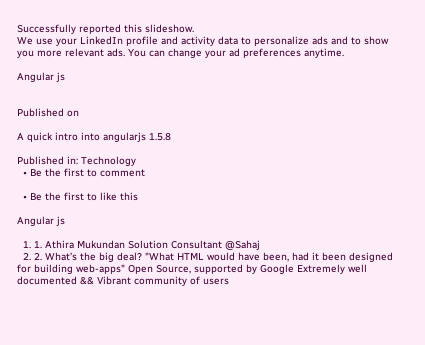Successfully reported this slideshow.
We use your LinkedIn profile and activity data to personalize ads and to show you more relevant ads. You can change your ad preferences anytime.

Angular js


Published on

A quick intro into angularjs 1.5.8

Published in: Technology
  • Be the first to comment

  • Be the first to like this

Angular js

  1. 1. Athira Mukundan Solution Consultant @Sahaj
  2. 2. What’s the big deal? "What HTML would have been, had it been designed for building web-apps" Open Source, supported by Google Extremely well documented && Vibrant community of users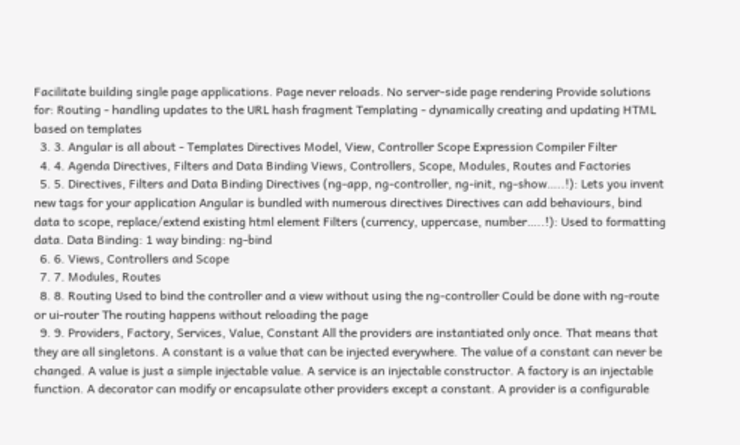Facilitate building single page applications. Page never reloads. No server-side page rendering Provide solutions for: Routing - handling updates to the URL hash fragment Templating - dynamically creating and updating HTML based on templates
  3. 3. Angular is all about - Templates Directives Model, View, Controller Scope Expression Compiler Filter
  4. 4. Agenda Directives, Filters and Data Binding Views, Controllers, Scope, Modules, Routes and Factories
  5. 5. Directives, Filters and Data Binding Directives (ng-app, ng-controller, ng-init, ng-show…..!): Lets you invent new tags for your application Angular is bundled with numerous directives Directives can add behaviours, bind data to scope, replace/extend existing html element Filters (currency, uppercase, number…..!): Used to formatting data. Data Binding: 1 way binding: ng-bind
  6. 6. Views, Controllers and Scope
  7. 7. Modules, Routes
  8. 8. Routing Used to bind the controller and a view without using the ng-controller Could be done with ng-route or ui-router The routing happens without reloading the page
  9. 9. Providers, Factory, Services, Value, Constant All the providers are instantiated only once. That means that they are all singletons. A constant is a value that can be injected everywhere. The value of a constant can never be changed. A value is just a simple injectable value. A service is an injectable constructor. A factory is an injectable function. A decorator can modify or encapsulate other providers except a constant. A provider is a configurable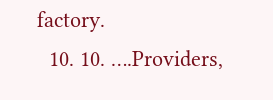factory.
  10. 10. ….Providers,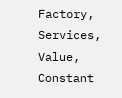Factory, Services, Value, Constant